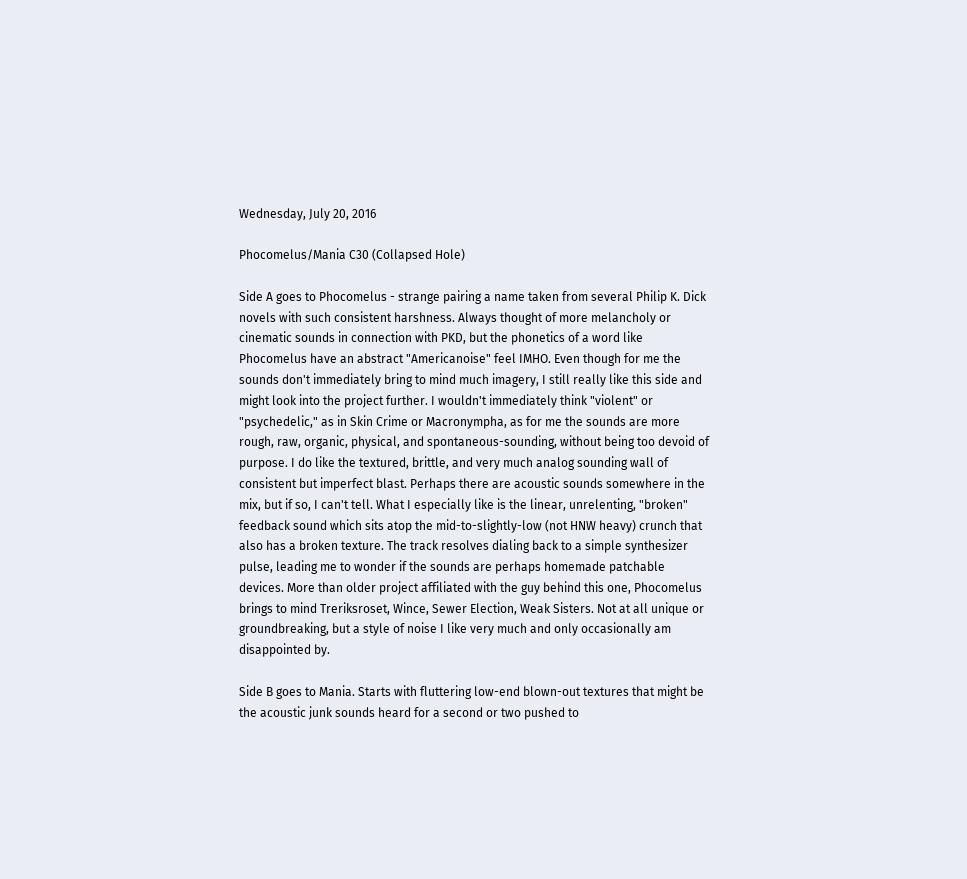Wednesday, July 20, 2016

Phocomelus/Mania C30 (Collapsed Hole)

Side A goes to Phocomelus - strange pairing a name taken from several Philip K. Dick novels with such consistent harshness. Always thought of more melancholy or cinematic sounds in connection with PKD, but the phonetics of a word like Phocomelus have an abstract "Americanoise" feel IMHO. Even though for me the sounds don't immediately bring to mind much imagery, I still really like this side and might look into the project further. I wouldn't immediately think "violent" or "psychedelic," as in Skin Crime or Macronympha, as for me the sounds are more rough, raw, organic, physical, and spontaneous-sounding, without being too devoid of purpose. I do like the textured, brittle, and very much analog sounding wall of consistent but imperfect blast. Perhaps there are acoustic sounds somewhere in the mix, but if so, I can't tell. What I especially like is the linear, unrelenting, "broken" feedback sound which sits atop the mid-to-slightly-low (not HNW heavy) crunch that also has a broken texture. The track resolves dialing back to a simple synthesizer pulse, leading me to wonder if the sounds are perhaps homemade patchable devices. More than older project affiliated with the guy behind this one, Phocomelus brings to mind Treriksroset, Wince, Sewer Election, Weak Sisters. Not at all unique or groundbreaking, but a style of noise I like very much and only occasionally am disappointed by.

Side B goes to Mania. Starts with fluttering low-end blown-out textures that might be the acoustic junk sounds heard for a second or two pushed to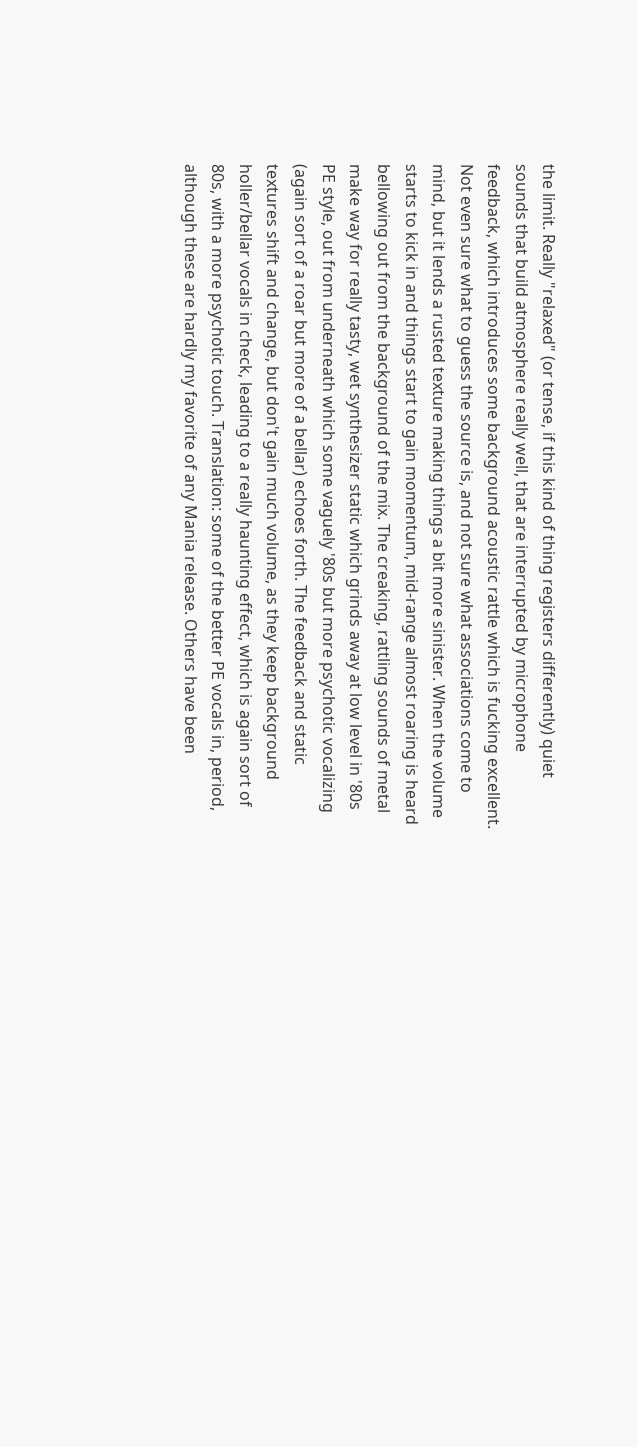the limit. Really "relaxed" (or tense, if this kind of thing registers differently) quiet sounds that build atmosphere really well, that are interrupted by microphone feedback, which introduces some background acoustic rattle which is fucking excellent. Not even sure what to guess the source is, and not sure what associations come to mind, but it lends a rusted texture making things a bit more sinister. When the volume starts to kick in and things start to gain momentum, mid-range almost roaring is heard bellowing out from the background of the mix. The creaking, rattling sounds of metal make way for really tasty, wet synthesizer static which grinds away at low level in '80s PE style, out from underneath which some vaguely '80s but more psychotic vocalizing (again sort of a roar but more of a bellar) echoes forth. The feedback and static textures shift and change, but don't gain much volume, as they keep background holler/bellar vocals in check, leading to a really haunting effect, which is again sort of 80s, with a more psychotic touch. Translation: some of the better PE vocals in, period, although these are hardly my favorite of any Mania release. Others have been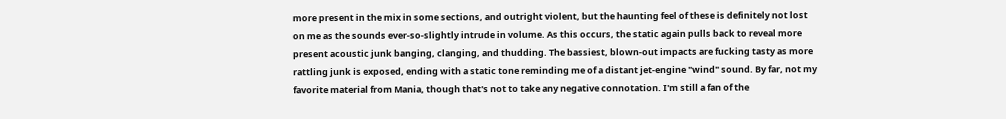more present in the mix in some sections, and outright violent, but the haunting feel of these is definitely not lost on me as the sounds ever-so-slightly intrude in volume. As this occurs, the static again pulls back to reveal more present acoustic junk banging, clanging, and thudding. The bassiest, blown-out impacts are fucking tasty as more rattling junk is exposed, ending with a static tone reminding me of a distant jet-engine "wind" sound. By far, not my favorite material from Mania, though that's not to take any negative connotation. I'm still a fan of the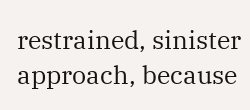restrained, sinister approach, because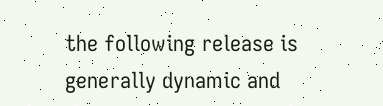the following release is generally dynamic and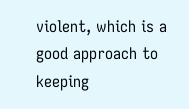violent, which is a good approach to keeping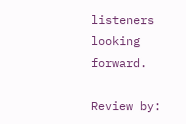listeners looking forward.

Review by: